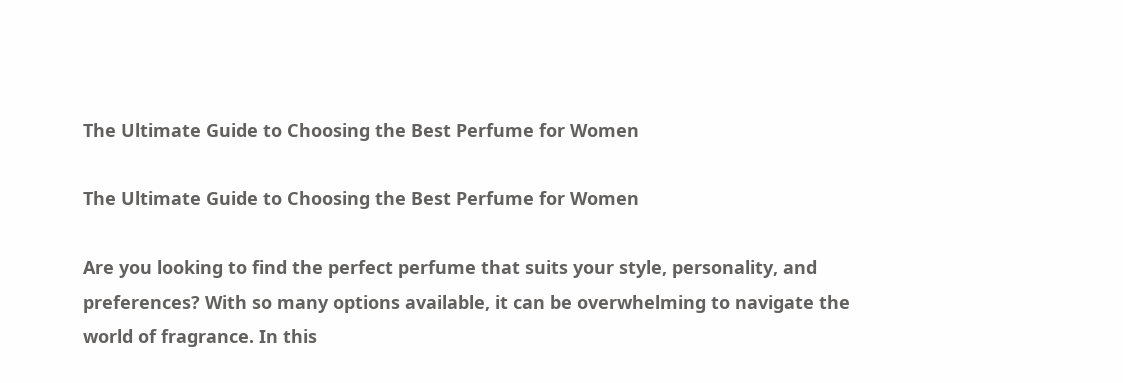The Ultimate Guide to Choosing the Best Perfume for Women

The Ultimate Guide to Choosing the Best Perfume for Women

Are you looking to find the perfect perfume that suits your style, personality, and preferences? With so many options available, it can be overwhelming to navigate the world of fragrance. In this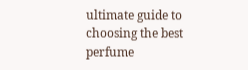ultimate guide to choosing the best perfume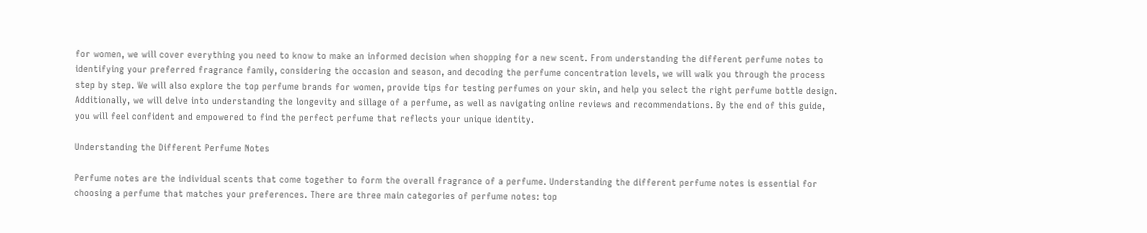for women, we will cover everything you need to know to make an informed decision when shopping for a new scent. From understanding the different perfume notes to identifying your preferred fragrance family, considering the occasion and season, and decoding the perfume concentration levels, we will walk you through the process step by step. We will also explore the top perfume brands for women, provide tips for testing perfumes on your skin, and help you select the right perfume bottle design. Additionally, we will delve into understanding the longevity and sillage of a perfume, as well as navigating online reviews and recommendations. By the end of this guide, you will feel confident and empowered to find the perfect perfume that reflects your unique identity.

Understanding the Different Perfume Notes

Perfume notes are the individual scents that come together to form the overall fragrance of a perfume. Understanding the different perfume notes is essential for choosing a perfume that matches your preferences. There are three main categories of perfume notes: top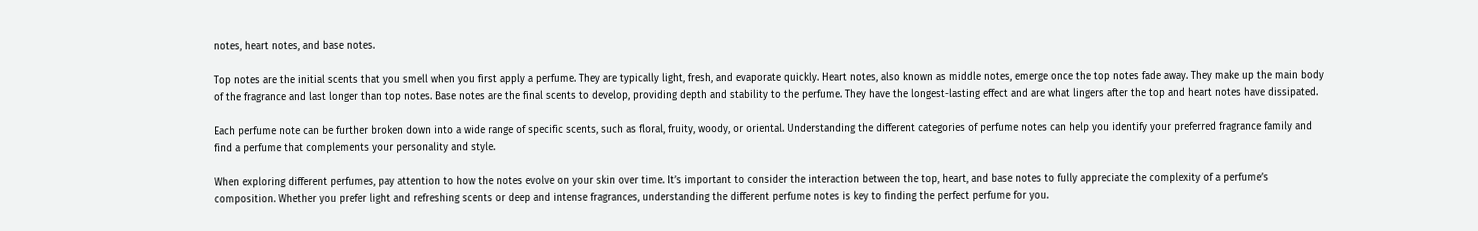notes, heart notes, and base notes.

Top notes are the initial scents that you smell when you first apply a perfume. They are typically light, fresh, and evaporate quickly. Heart notes, also known as middle notes, emerge once the top notes fade away. They make up the main body of the fragrance and last longer than top notes. Base notes are the final scents to develop, providing depth and stability to the perfume. They have the longest-lasting effect and are what lingers after the top and heart notes have dissipated.

Each perfume note can be further broken down into a wide range of specific scents, such as floral, fruity, woody, or oriental. Understanding the different categories of perfume notes can help you identify your preferred fragrance family and find a perfume that complements your personality and style.

When exploring different perfumes, pay attention to how the notes evolve on your skin over time. It’s important to consider the interaction between the top, heart, and base notes to fully appreciate the complexity of a perfume’s composition. Whether you prefer light and refreshing scents or deep and intense fragrances, understanding the different perfume notes is key to finding the perfect perfume for you.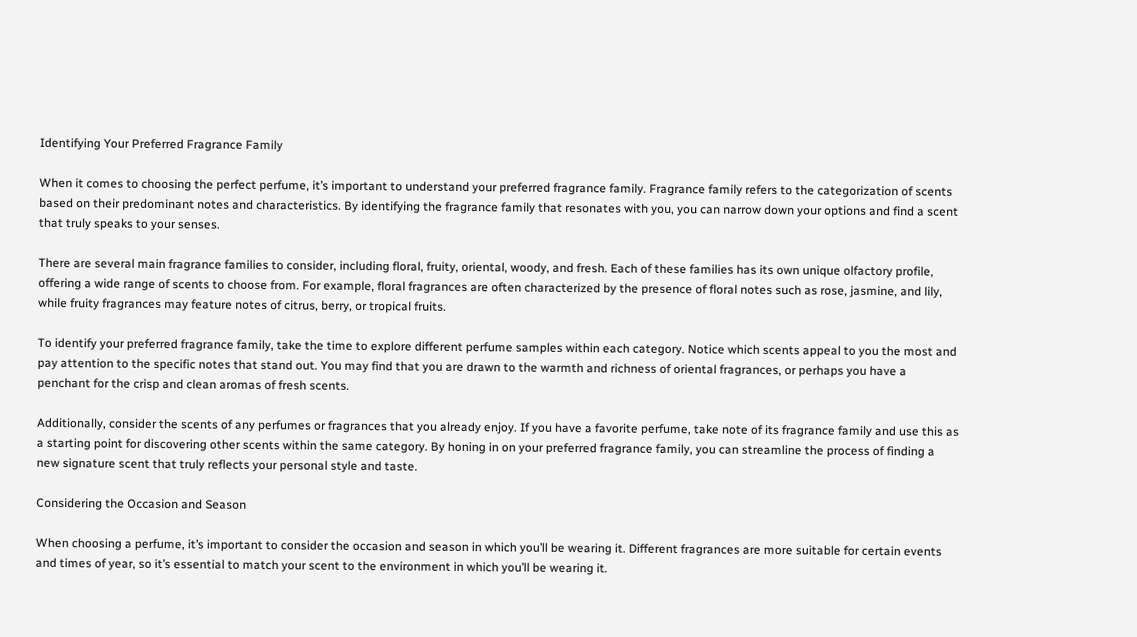Identifying Your Preferred Fragrance Family

When it comes to choosing the perfect perfume, it’s important to understand your preferred fragrance family. Fragrance family refers to the categorization of scents based on their predominant notes and characteristics. By identifying the fragrance family that resonates with you, you can narrow down your options and find a scent that truly speaks to your senses.

There are several main fragrance families to consider, including floral, fruity, oriental, woody, and fresh. Each of these families has its own unique olfactory profile, offering a wide range of scents to choose from. For example, floral fragrances are often characterized by the presence of floral notes such as rose, jasmine, and lily, while fruity fragrances may feature notes of citrus, berry, or tropical fruits.

To identify your preferred fragrance family, take the time to explore different perfume samples within each category. Notice which scents appeal to you the most and pay attention to the specific notes that stand out. You may find that you are drawn to the warmth and richness of oriental fragrances, or perhaps you have a penchant for the crisp and clean aromas of fresh scents.

Additionally, consider the scents of any perfumes or fragrances that you already enjoy. If you have a favorite perfume, take note of its fragrance family and use this as a starting point for discovering other scents within the same category. By honing in on your preferred fragrance family, you can streamline the process of finding a new signature scent that truly reflects your personal style and taste.

Considering the Occasion and Season

When choosing a perfume, it’s important to consider the occasion and season in which you’ll be wearing it. Different fragrances are more suitable for certain events and times of year, so it’s essential to match your scent to the environment in which you’ll be wearing it.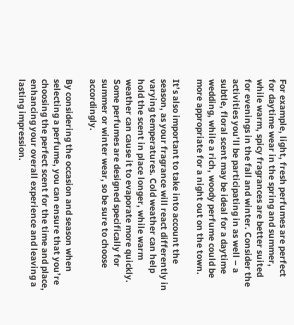For example, light, fresh perfumes are perfect for daytime wear in the spring and summer, while warm, spicy fragrances are better suited for evenings in the fall and winter. Consider the activities you’ll be participating in as well – a subtle, floral scent may be ideal for a daytime wedding, while a rich, woody perfume could be more appropriate for a night out on the town.

It’s also important to take into account the season, as your fragrance will react differently in varying temperatures. Cold weather can help hold the scent in place longer, while warm weather can cause it to evaporate more quickly. Some perfumes are designed specifically for summer or winter wear, so be sure to choose accordingly.

By considering the occasion and season when selecting a perfume, you can ensure that you’re choosing the perfect scent for the time and place, enhancing your overall experience and leaving a lasting impression.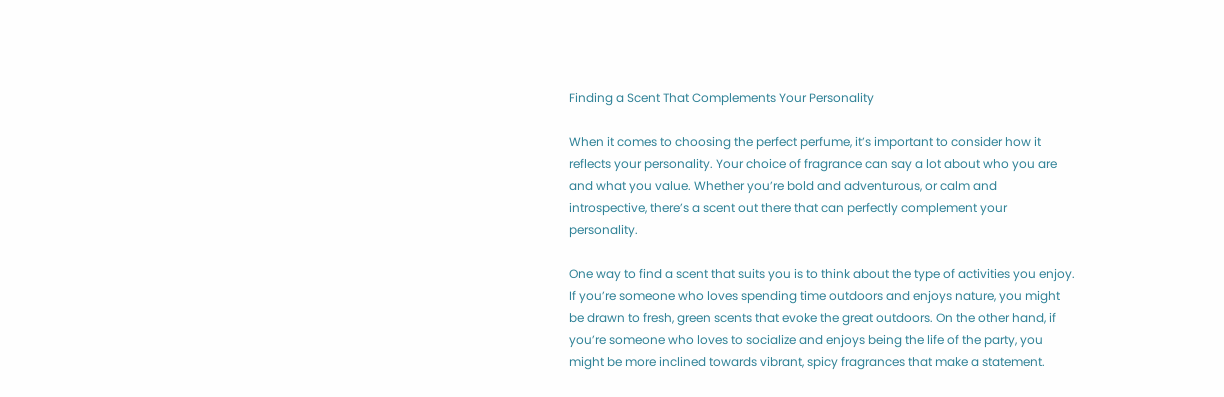Finding a Scent That Complements Your Personality

When it comes to choosing the perfect perfume, it’s important to consider how it reflects your personality. Your choice of fragrance can say a lot about who you are and what you value. Whether you’re bold and adventurous, or calm and introspective, there’s a scent out there that can perfectly complement your personality.

One way to find a scent that suits you is to think about the type of activities you enjoy. If you’re someone who loves spending time outdoors and enjoys nature, you might be drawn to fresh, green scents that evoke the great outdoors. On the other hand, if you’re someone who loves to socialize and enjoys being the life of the party, you might be more inclined towards vibrant, spicy fragrances that make a statement.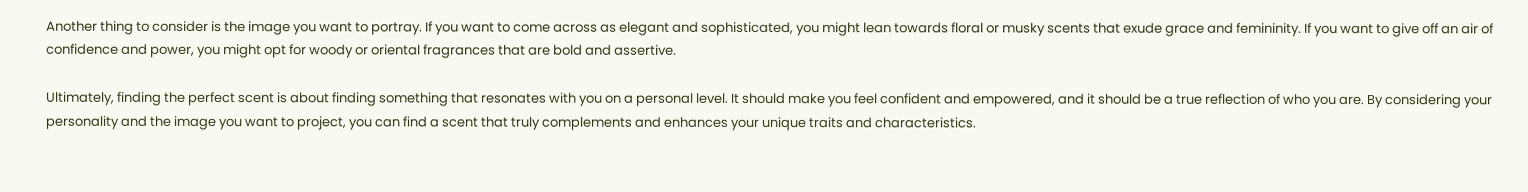Another thing to consider is the image you want to portray. If you want to come across as elegant and sophisticated, you might lean towards floral or musky scents that exude grace and femininity. If you want to give off an air of confidence and power, you might opt for woody or oriental fragrances that are bold and assertive.

Ultimately, finding the perfect scent is about finding something that resonates with you on a personal level. It should make you feel confident and empowered, and it should be a true reflection of who you are. By considering your personality and the image you want to project, you can find a scent that truly complements and enhances your unique traits and characteristics.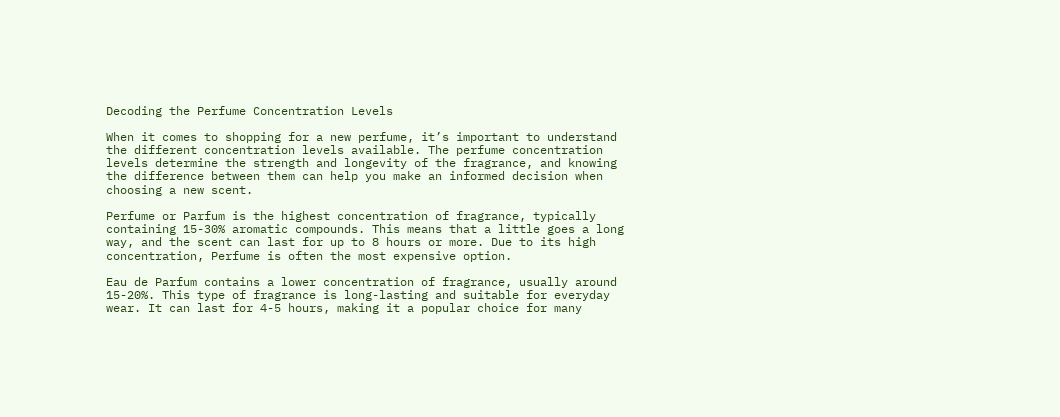Decoding the Perfume Concentration Levels

When it comes to shopping for a new perfume, it’s important to understand the different concentration levels available. The perfume concentration levels determine the strength and longevity of the fragrance, and knowing the difference between them can help you make an informed decision when choosing a new scent.

Perfume or Parfum is the highest concentration of fragrance, typically containing 15-30% aromatic compounds. This means that a little goes a long way, and the scent can last for up to 8 hours or more. Due to its high concentration, Perfume is often the most expensive option.

Eau de Parfum contains a lower concentration of fragrance, usually around 15-20%. This type of fragrance is long-lasting and suitable for everyday wear. It can last for 4-5 hours, making it a popular choice for many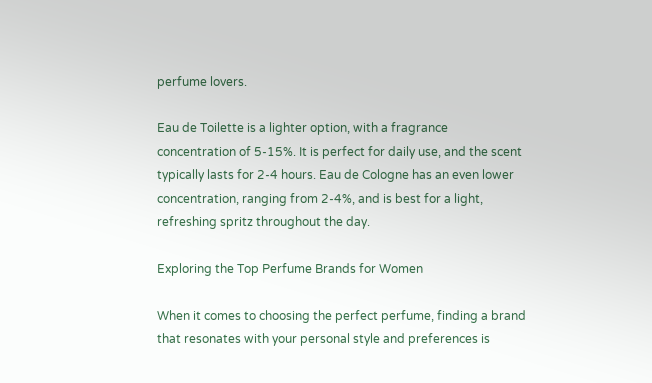perfume lovers.

Eau de Toilette is a lighter option, with a fragrance concentration of 5-15%. It is perfect for daily use, and the scent typically lasts for 2-4 hours. Eau de Cologne has an even lower concentration, ranging from 2-4%, and is best for a light, refreshing spritz throughout the day.

Exploring the Top Perfume Brands for Women

When it comes to choosing the perfect perfume, finding a brand that resonates with your personal style and preferences is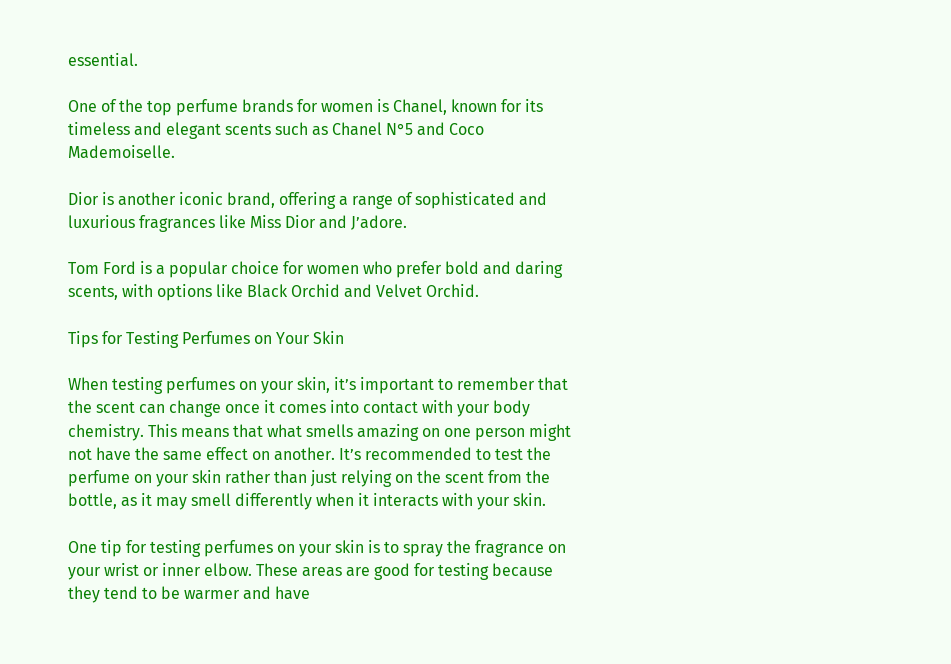essential.

One of the top perfume brands for women is Chanel, known for its timeless and elegant scents such as Chanel N°5 and Coco Mademoiselle.

Dior is another iconic brand, offering a range of sophisticated and luxurious fragrances like Miss Dior and J’adore.

Tom Ford is a popular choice for women who prefer bold and daring scents, with options like Black Orchid and Velvet Orchid.

Tips for Testing Perfumes on Your Skin

When testing perfumes on your skin, it’s important to remember that the scent can change once it comes into contact with your body chemistry. This means that what smells amazing on one person might not have the same effect on another. It’s recommended to test the perfume on your skin rather than just relying on the scent from the bottle, as it may smell differently when it interacts with your skin.

One tip for testing perfumes on your skin is to spray the fragrance on your wrist or inner elbow. These areas are good for testing because they tend to be warmer and have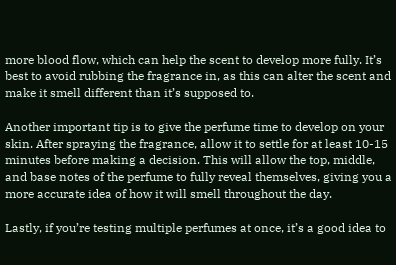more blood flow, which can help the scent to develop more fully. It’s best to avoid rubbing the fragrance in, as this can alter the scent and make it smell different than it’s supposed to.

Another important tip is to give the perfume time to develop on your skin. After spraying the fragrance, allow it to settle for at least 10-15 minutes before making a decision. This will allow the top, middle, and base notes of the perfume to fully reveal themselves, giving you a more accurate idea of how it will smell throughout the day.

Lastly, if you’re testing multiple perfumes at once, it’s a good idea to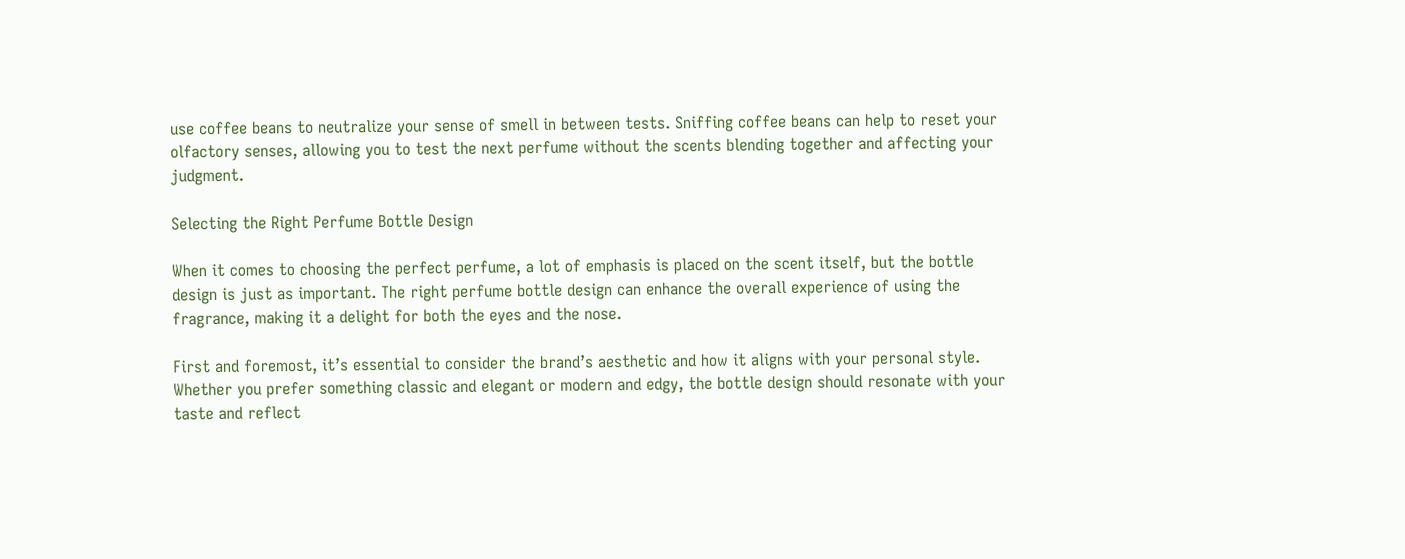use coffee beans to neutralize your sense of smell in between tests. Sniffing coffee beans can help to reset your olfactory senses, allowing you to test the next perfume without the scents blending together and affecting your judgment.

Selecting the Right Perfume Bottle Design

When it comes to choosing the perfect perfume, a lot of emphasis is placed on the scent itself, but the bottle design is just as important. The right perfume bottle design can enhance the overall experience of using the fragrance, making it a delight for both the eyes and the nose.

First and foremost, it’s essential to consider the brand’s aesthetic and how it aligns with your personal style. Whether you prefer something classic and elegant or modern and edgy, the bottle design should resonate with your taste and reflect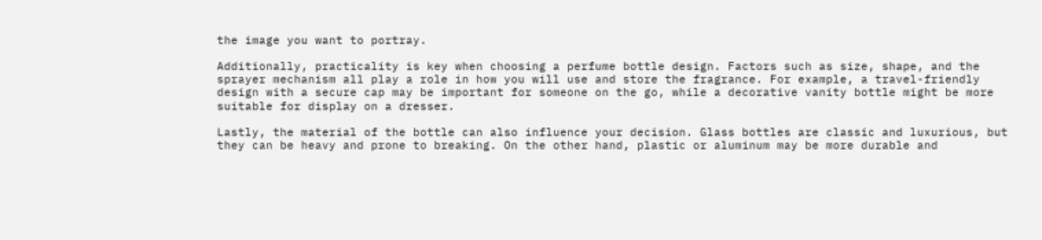the image you want to portray.

Additionally, practicality is key when choosing a perfume bottle design. Factors such as size, shape, and the sprayer mechanism all play a role in how you will use and store the fragrance. For example, a travel-friendly design with a secure cap may be important for someone on the go, while a decorative vanity bottle might be more suitable for display on a dresser.

Lastly, the material of the bottle can also influence your decision. Glass bottles are classic and luxurious, but they can be heavy and prone to breaking. On the other hand, plastic or aluminum may be more durable and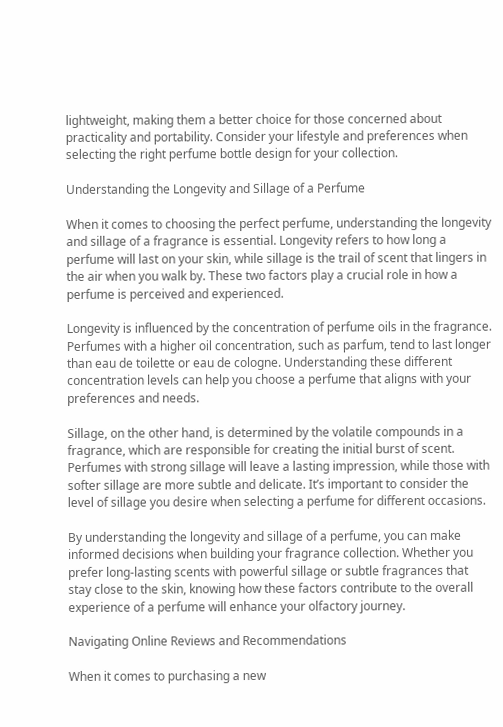lightweight, making them a better choice for those concerned about practicality and portability. Consider your lifestyle and preferences when selecting the right perfume bottle design for your collection.

Understanding the Longevity and Sillage of a Perfume

When it comes to choosing the perfect perfume, understanding the longevity and sillage of a fragrance is essential. Longevity refers to how long a perfume will last on your skin, while sillage is the trail of scent that lingers in the air when you walk by. These two factors play a crucial role in how a perfume is perceived and experienced.

Longevity is influenced by the concentration of perfume oils in the fragrance. Perfumes with a higher oil concentration, such as parfum, tend to last longer than eau de toilette or eau de cologne. Understanding these different concentration levels can help you choose a perfume that aligns with your preferences and needs.

Sillage, on the other hand, is determined by the volatile compounds in a fragrance, which are responsible for creating the initial burst of scent. Perfumes with strong sillage will leave a lasting impression, while those with softer sillage are more subtle and delicate. It’s important to consider the level of sillage you desire when selecting a perfume for different occasions.

By understanding the longevity and sillage of a perfume, you can make informed decisions when building your fragrance collection. Whether you prefer long-lasting scents with powerful sillage or subtle fragrances that stay close to the skin, knowing how these factors contribute to the overall experience of a perfume will enhance your olfactory journey.

Navigating Online Reviews and Recommendations

When it comes to purchasing a new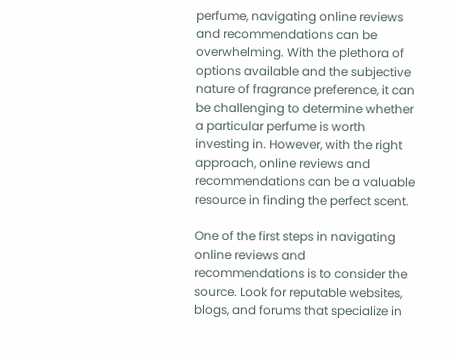perfume, navigating online reviews and recommendations can be overwhelming. With the plethora of options available and the subjective nature of fragrance preference, it can be challenging to determine whether a particular perfume is worth investing in. However, with the right approach, online reviews and recommendations can be a valuable resource in finding the perfect scent.

One of the first steps in navigating online reviews and recommendations is to consider the source. Look for reputable websites, blogs, and forums that specialize in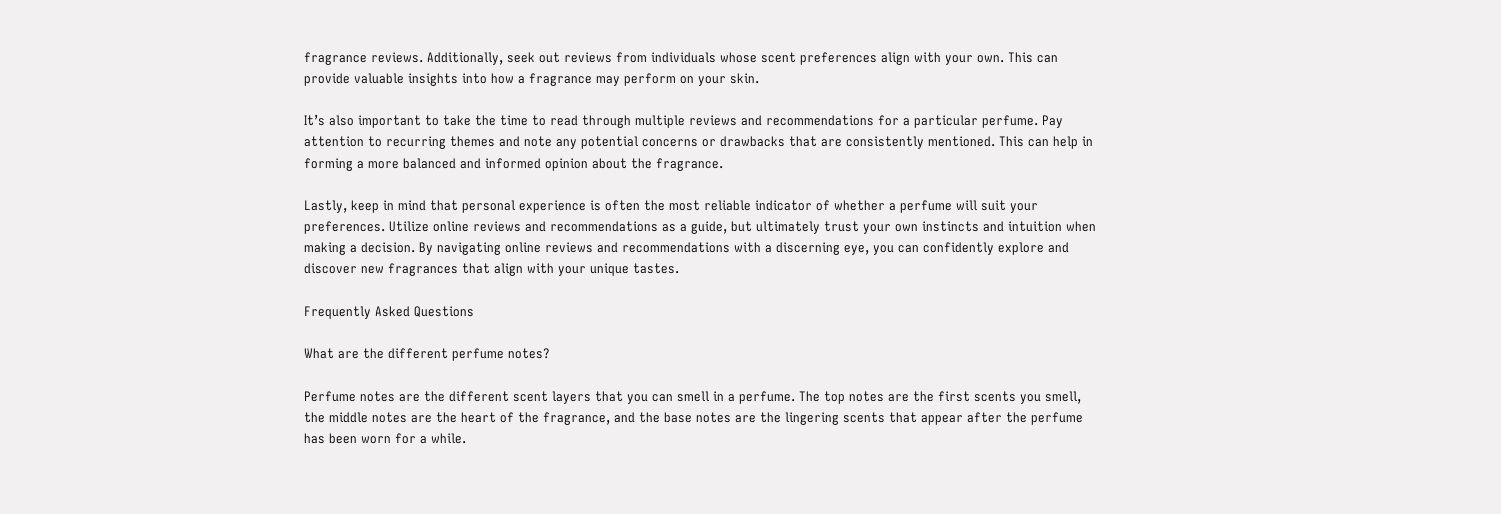fragrance reviews. Additionally, seek out reviews from individuals whose scent preferences align with your own. This can provide valuable insights into how a fragrance may perform on your skin.

It’s also important to take the time to read through multiple reviews and recommendations for a particular perfume. Pay attention to recurring themes and note any potential concerns or drawbacks that are consistently mentioned. This can help in forming a more balanced and informed opinion about the fragrance.

Lastly, keep in mind that personal experience is often the most reliable indicator of whether a perfume will suit your preferences. Utilize online reviews and recommendations as a guide, but ultimately trust your own instincts and intuition when making a decision. By navigating online reviews and recommendations with a discerning eye, you can confidently explore and discover new fragrances that align with your unique tastes.

Frequently Asked Questions

What are the different perfume notes?

Perfume notes are the different scent layers that you can smell in a perfume. The top notes are the first scents you smell, the middle notes are the heart of the fragrance, and the base notes are the lingering scents that appear after the perfume has been worn for a while.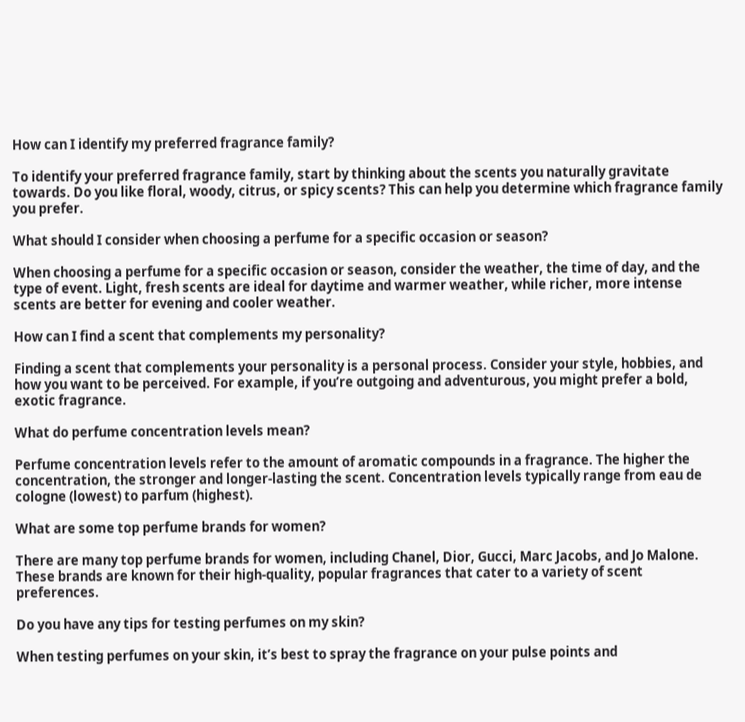How can I identify my preferred fragrance family?

To identify your preferred fragrance family, start by thinking about the scents you naturally gravitate towards. Do you like floral, woody, citrus, or spicy scents? This can help you determine which fragrance family you prefer.

What should I consider when choosing a perfume for a specific occasion or season?

When choosing a perfume for a specific occasion or season, consider the weather, the time of day, and the type of event. Light, fresh scents are ideal for daytime and warmer weather, while richer, more intense scents are better for evening and cooler weather.

How can I find a scent that complements my personality?

Finding a scent that complements your personality is a personal process. Consider your style, hobbies, and how you want to be perceived. For example, if you’re outgoing and adventurous, you might prefer a bold, exotic fragrance.

What do perfume concentration levels mean?

Perfume concentration levels refer to the amount of aromatic compounds in a fragrance. The higher the concentration, the stronger and longer-lasting the scent. Concentration levels typically range from eau de cologne (lowest) to parfum (highest).

What are some top perfume brands for women?

There are many top perfume brands for women, including Chanel, Dior, Gucci, Marc Jacobs, and Jo Malone. These brands are known for their high-quality, popular fragrances that cater to a variety of scent preferences.

Do you have any tips for testing perfumes on my skin?

When testing perfumes on your skin, it’s best to spray the fragrance on your pulse points and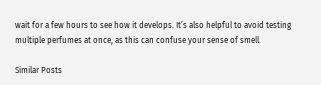wait for a few hours to see how it develops. It’s also helpful to avoid testing multiple perfumes at once, as this can confuse your sense of smell.

Similar Posts